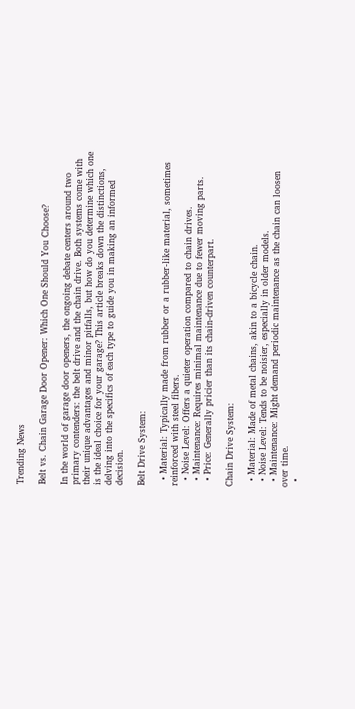Trending News

Belt vs. Chain Garage Door Opener: Which One Should You Choose?

In the world of garage door openers, the ongoing debate centers around two primary contenders: the belt drive and the chain drive. Both systems come with their unique advantages and minor pitfalls, but how do you determine which one is the ideal choice for your garage? This article breaks down the distinctions, delving into the specifics of each type to guide you in making an informed decision.

Belt Drive System:

  • Material: Typically made from rubber or a rubber-like material, sometimes reinforced with steel fibers.
  • Noise Level: Offers a quieter operation compared to chain drives.
  • Maintenance: Requires minimal maintenance due to fewer moving parts.
  • Price: Generally pricier than its chain-driven counterpart.

Chain Drive System:

  • Material: Made of metal chains, akin to a bicycle chain.
  • Noise Level: Tends to be noisier, especially in older models.
  • Maintenance: Might demand periodic maintenance as the chain can loosen over time.
  •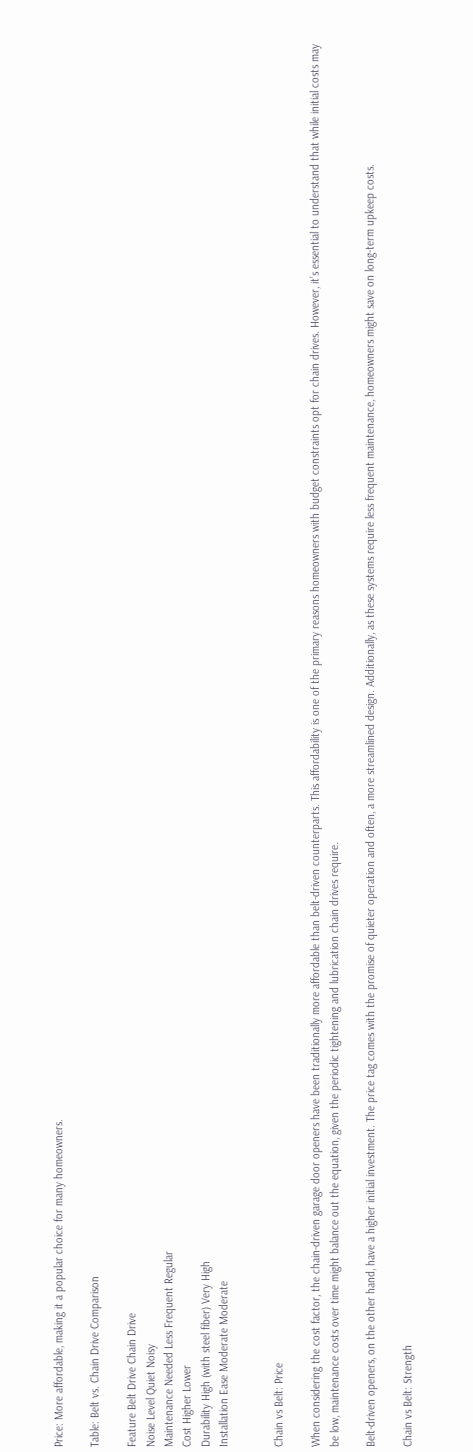Price: More affordable, making it a popular choice for many homeowners.

Table: Belt vs. Chain Drive Comparison

Feature Belt Drive Chain Drive
Noise Level Quiet Noisy
Maintenance Needed Less Frequent Regular
Cost Higher Lower
Durability High (with steel fiber) Very High
Installation Ease Moderate Moderate


Chain vs Belt: Price

When considering the cost factor, the chain-driven garage door openers have been traditionally more affordable than belt-driven counterparts. This affordability is one of the primary reasons homeowners with budget constraints opt for chain drives. However, it’s essential to understand that while initial costs may be low, maintenance costs over time might balance out the equation, given the periodic tightening and lubrication chain drives require.

Belt-driven openers, on the other hand, have a higher initial investment. The price tag comes with the promise of quieter operation and often, a more streamlined design. Additionally, as these systems require less frequent maintenance, homeowners might save on long-term upkeep costs.

Chain vs Belt: Strength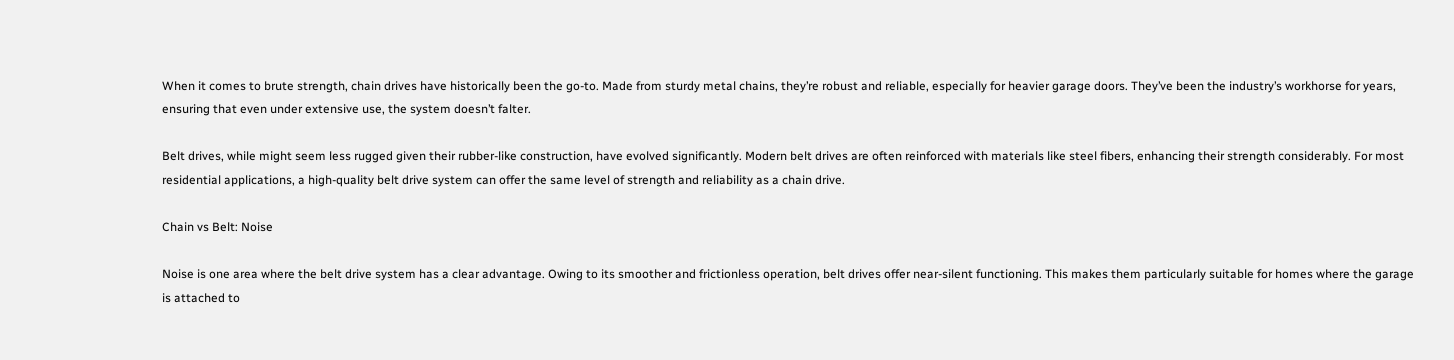When it comes to brute strength, chain drives have historically been the go-to. Made from sturdy metal chains, they’re robust and reliable, especially for heavier garage doors. They’ve been the industry’s workhorse for years, ensuring that even under extensive use, the system doesn’t falter.

Belt drives, while might seem less rugged given their rubber-like construction, have evolved significantly. Modern belt drives are often reinforced with materials like steel fibers, enhancing their strength considerably. For most residential applications, a high-quality belt drive system can offer the same level of strength and reliability as a chain drive.

Chain vs Belt: Noise

Noise is one area where the belt drive system has a clear advantage. Owing to its smoother and frictionless operation, belt drives offer near-silent functioning. This makes them particularly suitable for homes where the garage is attached to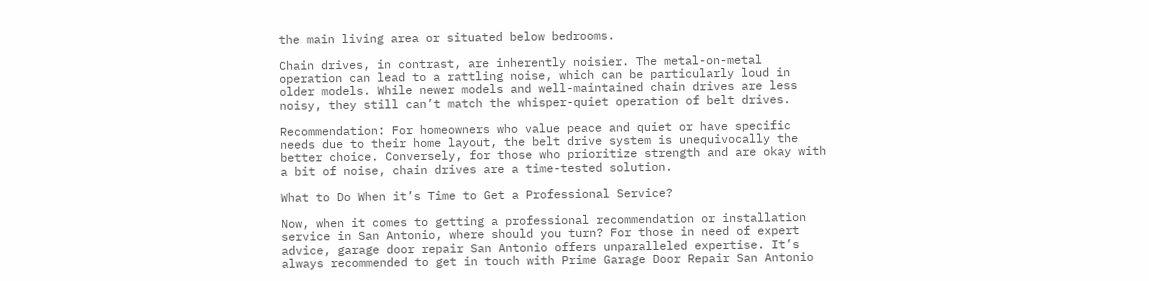the main living area or situated below bedrooms.

Chain drives, in contrast, are inherently noisier. The metal-on-metal operation can lead to a rattling noise, which can be particularly loud in older models. While newer models and well-maintained chain drives are less noisy, they still can’t match the whisper-quiet operation of belt drives.

Recommendation: For homeowners who value peace and quiet or have specific needs due to their home layout, the belt drive system is unequivocally the better choice. Conversely, for those who prioritize strength and are okay with a bit of noise, chain drives are a time-tested solution.

What to Do When it’s Time to Get a Professional Service?

Now, when it comes to getting a professional recommendation or installation service in San Antonio, where should you turn? For those in need of expert advice, garage door repair San Antonio offers unparalleled expertise. It’s always recommended to get in touch with Prime Garage Door Repair San Antonio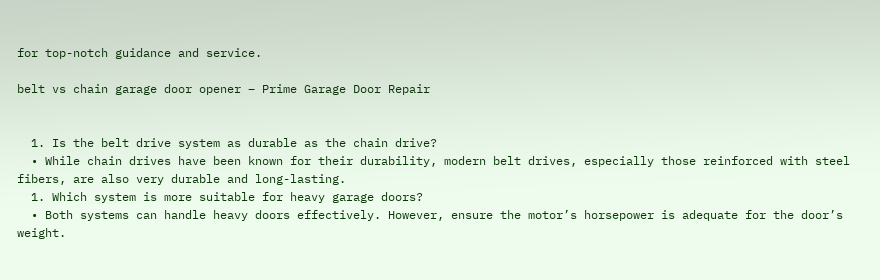for top-notch guidance and service.

belt vs chain garage door opener – Prime Garage Door Repair


  1. Is the belt drive system as durable as the chain drive?
  • While chain drives have been known for their durability, modern belt drives, especially those reinforced with steel fibers, are also very durable and long-lasting.
  1. Which system is more suitable for heavy garage doors?
  • Both systems can handle heavy doors effectively. However, ensure the motor’s horsepower is adequate for the door’s weight.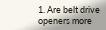1. Are belt drive openers more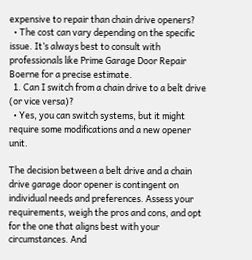expensive to repair than chain drive openers?
  • The cost can vary depending on the specific issue. It’s always best to consult with professionals like Prime Garage Door Repair Boerne for a precise estimate.
  1. Can I switch from a chain drive to a belt drive (or vice versa)?
  • Yes, you can switch systems, but it might require some modifications and a new opener unit.

The decision between a belt drive and a chain drive garage door opener is contingent on individual needs and preferences. Assess your requirements, weigh the pros and cons, and opt for the one that aligns best with your circumstances. And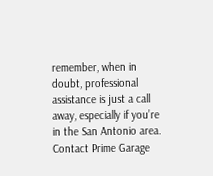remember, when in doubt, professional assistance is just a call away, especially if you’re in the San Antonio area.  Contact Prime Garage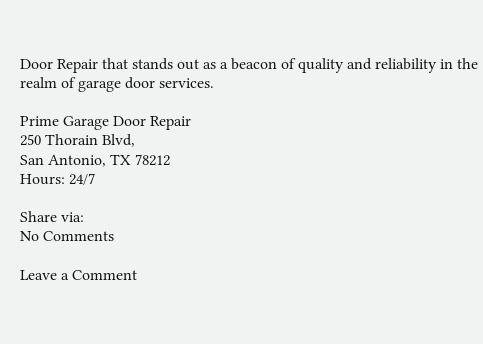Door Repair that stands out as a beacon of quality and reliability in the realm of garage door services.

Prime Garage Door Repair
250 Thorain Blvd,
San Antonio, TX 78212
Hours: 24/7

Share via:
No Comments

Leave a Comment